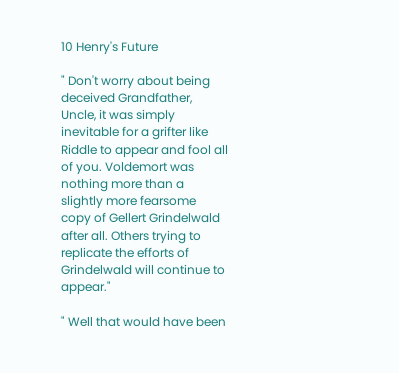10 Henry's Future

" Don't worry about being deceived Grandfather, Uncle, it was simply inevitable for a grifter like Riddle to appear and fool all of you. Voldemort was nothing more than a slightly more fearsome copy of Gellert Grindelwald after all. Others trying to replicate the efforts of Grindelwald will continue to appear."

" Well that would have been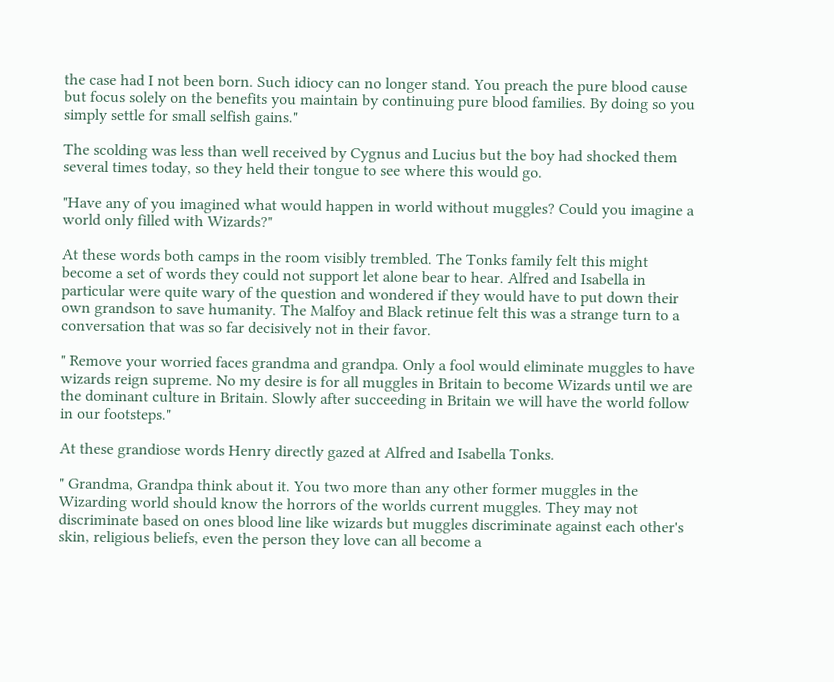the case had I not been born. Such idiocy can no longer stand. You preach the pure blood cause but focus solely on the benefits you maintain by continuing pure blood families. By doing so you simply settle for small selfish gains."

The scolding was less than well received by Cygnus and Lucius but the boy had shocked them several times today, so they held their tongue to see where this would go.

"Have any of you imagined what would happen in world without muggles? Could you imagine a world only filled with Wizards?"

At these words both camps in the room visibly trembled. The Tonks family felt this might become a set of words they could not support let alone bear to hear. Alfred and Isabella in particular were quite wary of the question and wondered if they would have to put down their own grandson to save humanity. The Malfoy and Black retinue felt this was a strange turn to a conversation that was so far decisively not in their favor.

" Remove your worried faces grandma and grandpa. Only a fool would eliminate muggles to have wizards reign supreme. No my desire is for all muggles in Britain to become Wizards until we are the dominant culture in Britain. Slowly after succeeding in Britain we will have the world follow in our footsteps."

At these grandiose words Henry directly gazed at Alfred and Isabella Tonks.

" Grandma, Grandpa think about it. You two more than any other former muggles in the Wizarding world should know the horrors of the worlds current muggles. They may not discriminate based on ones blood line like wizards but muggles discriminate against each other's skin, religious beliefs, even the person they love can all become a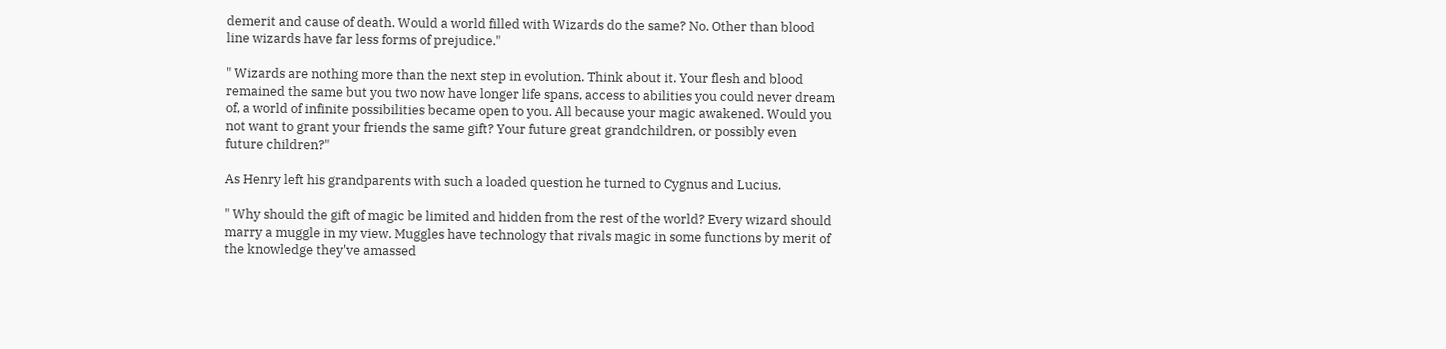demerit and cause of death. Would a world filled with Wizards do the same? No. Other than blood line wizards have far less forms of prejudice."

" Wizards are nothing more than the next step in evolution. Think about it. Your flesh and blood remained the same but you two now have longer life spans, access to abilities you could never dream of, a world of infinite possibilities became open to you. All because your magic awakened. Would you not want to grant your friends the same gift? Your future great grandchildren, or possibly even future children?"

As Henry left his grandparents with such a loaded question he turned to Cygnus and Lucius.

" Why should the gift of magic be limited and hidden from the rest of the world? Every wizard should marry a muggle in my view. Muggles have technology that rivals magic in some functions by merit of the knowledge they've amassed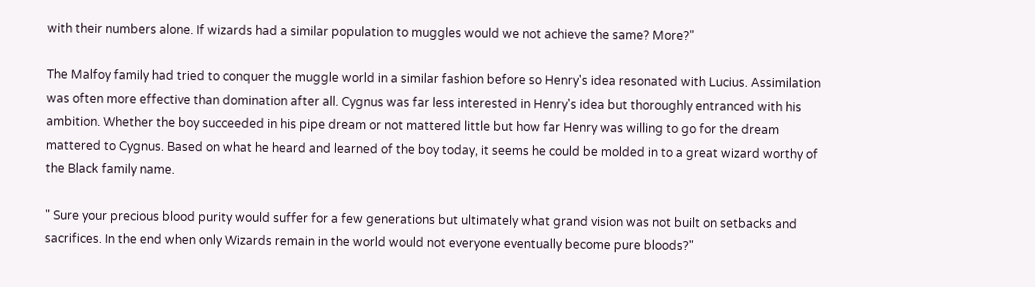with their numbers alone. If wizards had a similar population to muggles would we not achieve the same? More?"

The Malfoy family had tried to conquer the muggle world in a similar fashion before so Henry's idea resonated with Lucius. Assimilation was often more effective than domination after all. Cygnus was far less interested in Henry's idea but thoroughly entranced with his ambition. Whether the boy succeeded in his pipe dream or not mattered little but how far Henry was willing to go for the dream mattered to Cygnus. Based on what he heard and learned of the boy today, it seems he could be molded in to a great wizard worthy of the Black family name.

" Sure your precious blood purity would suffer for a few generations but ultimately what grand vision was not built on setbacks and sacrifices. In the end when only Wizards remain in the world would not everyone eventually become pure bloods?"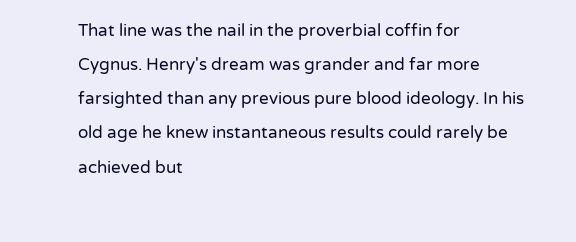That line was the nail in the proverbial coffin for Cygnus. Henry's dream was grander and far more farsighted than any previous pure blood ideology. In his old age he knew instantaneous results could rarely be achieved but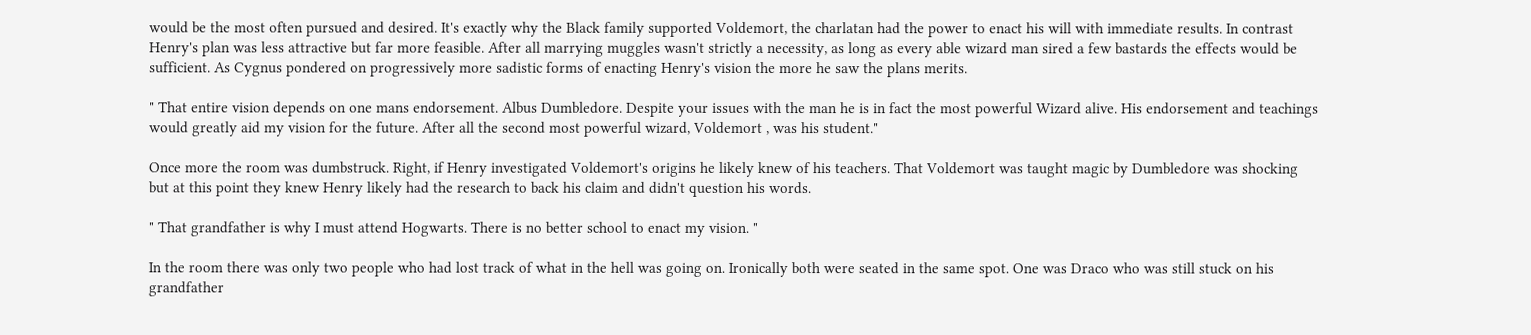would be the most often pursued and desired. It's exactly why the Black family supported Voldemort, the charlatan had the power to enact his will with immediate results. In contrast Henry's plan was less attractive but far more feasible. After all marrying muggles wasn't strictly a necessity, as long as every able wizard man sired a few bastards the effects would be sufficient. As Cygnus pondered on progressively more sadistic forms of enacting Henry's vision the more he saw the plans merits.

" That entire vision depends on one mans endorsement. Albus Dumbledore. Despite your issues with the man he is in fact the most powerful Wizard alive. His endorsement and teachings would greatly aid my vision for the future. After all the second most powerful wizard, Voldemort , was his student."

Once more the room was dumbstruck. Right, if Henry investigated Voldemort's origins he likely knew of his teachers. That Voldemort was taught magic by Dumbledore was shocking but at this point they knew Henry likely had the research to back his claim and didn't question his words.

" That grandfather is why I must attend Hogwarts. There is no better school to enact my vision. "

In the room there was only two people who had lost track of what in the hell was going on. Ironically both were seated in the same spot. One was Draco who was still stuck on his grandfather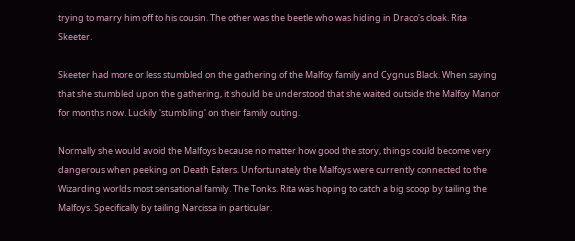trying to marry him off to his cousin. The other was the beetle who was hiding in Draco's cloak. Rita Skeeter.

Skeeter had more or less stumbled on the gathering of the Malfoy family and Cygnus Black. When saying that she stumbled upon the gathering, it should be understood that she waited outside the Malfoy Manor for months now. Luckily 'stumbling' on their family outing.

Normally she would avoid the Malfoys because no matter how good the story, things could become very dangerous when peeking on Death Eaters. Unfortunately the Malfoys were currently connected to the Wizarding worlds most sensational family. The Tonks. Rita was hoping to catch a big scoop by tailing the Malfoys. Specifically by tailing Narcissa in particular.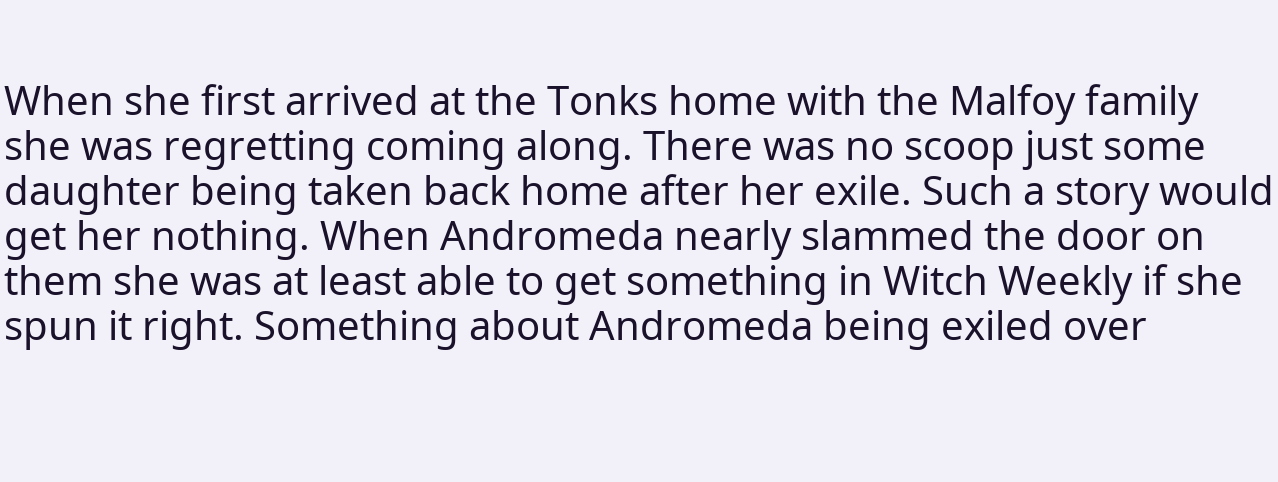When she first arrived at the Tonks home with the Malfoy family she was regretting coming along. There was no scoop just some daughter being taken back home after her exile. Such a story would get her nothing. When Andromeda nearly slammed the door on them she was at least able to get something in Witch Weekly if she spun it right. Something about Andromeda being exiled over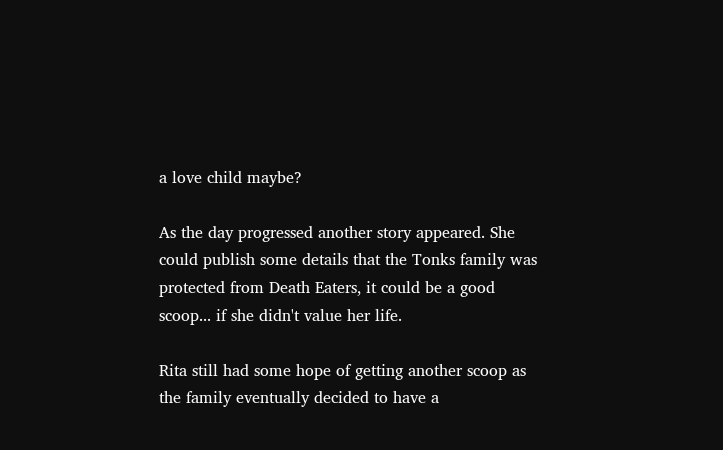a love child maybe?

As the day progressed another story appeared. She could publish some details that the Tonks family was protected from Death Eaters, it could be a good scoop... if she didn't value her life.

Rita still had some hope of getting another scoop as the family eventually decided to have a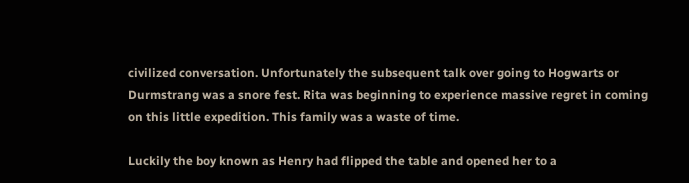civilized conversation. Unfortunately the subsequent talk over going to Hogwarts or Durmstrang was a snore fest. Rita was beginning to experience massive regret in coming on this little expedition. This family was a waste of time.

Luckily the boy known as Henry had flipped the table and opened her to a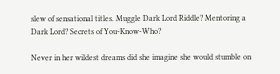slew of sensational titles. Muggle Dark Lord Riddle? Mentoring a Dark Lord? Secrets of You-Know-Who?

Never in her wildest dreams did she imagine she would stumble on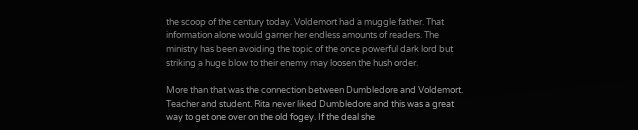the scoop of the century today. Voldemort had a muggle father. That information alone would garner her endless amounts of readers. The ministry has been avoiding the topic of the once powerful dark lord but striking a huge blow to their enemy may loosen the hush order.

More than that was the connection between Dumbledore and Voldemort. Teacher and student. Rita never liked Dumbledore and this was a great way to get one over on the old fogey. If the deal she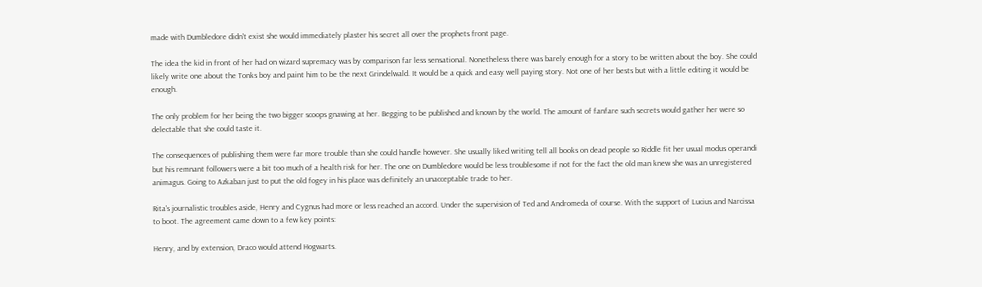made with Dumbledore didn't exist she would immediately plaster his secret all over the prophets front page.

The idea the kid in front of her had on wizard supremacy was by comparison far less sensational. Nonetheless there was barely enough for a story to be written about the boy. She could likely write one about the Tonks boy and paint him to be the next Grindelwald. It would be a quick and easy well paying story. Not one of her bests but with a little editing it would be enough.

The only problem for her being the two bigger scoops gnawing at her. Begging to be published and known by the world. The amount of fanfare such secrets would gather her were so delectable that she could taste it.

The consequences of publishing them were far more trouble than she could handle however. She usually liked writing tell all books on dead people so Riddle fit her usual modus operandi but his remnant followers were a bit too much of a health risk for her. The one on Dumbledore would be less troublesome if not for the fact the old man knew she was an unregistered animagus. Going to Azkaban just to put the old fogey in his place was definitely an unacceptable trade to her.

Rita's journalistic troubles aside, Henry and Cygnus had more or less reached an accord. Under the supervision of Ted and Andromeda of course. With the support of Lucius and Narcissa to boot. The agreement came down to a few key points:

Henry, and by extension, Draco would attend Hogwarts.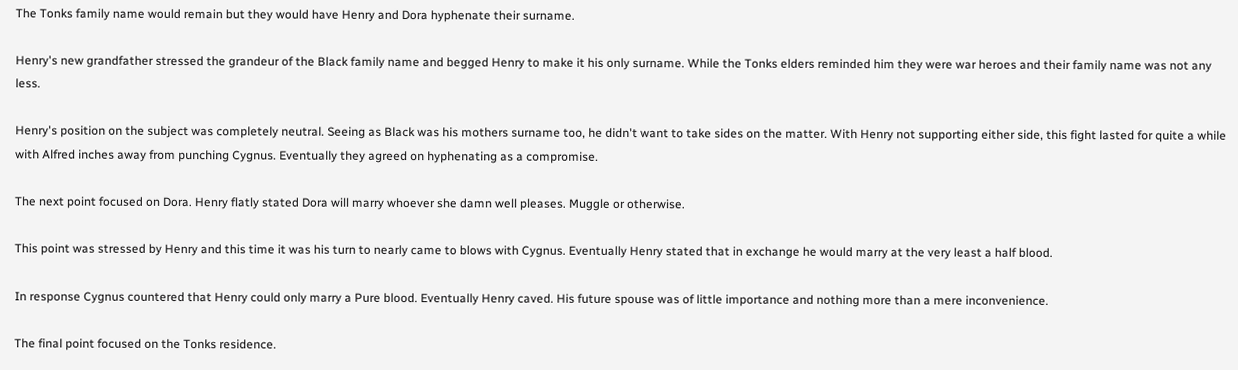The Tonks family name would remain but they would have Henry and Dora hyphenate their surname.

Henry's new grandfather stressed the grandeur of the Black family name and begged Henry to make it his only surname. While the Tonks elders reminded him they were war heroes and their family name was not any less.

Henry's position on the subject was completely neutral. Seeing as Black was his mothers surname too, he didn't want to take sides on the matter. With Henry not supporting either side, this fight lasted for quite a while with Alfred inches away from punching Cygnus. Eventually they agreed on hyphenating as a compromise.

The next point focused on Dora. Henry flatly stated Dora will marry whoever she damn well pleases. Muggle or otherwise.

This point was stressed by Henry and this time it was his turn to nearly came to blows with Cygnus. Eventually Henry stated that in exchange he would marry at the very least a half blood.

In response Cygnus countered that Henry could only marry a Pure blood. Eventually Henry caved. His future spouse was of little importance and nothing more than a mere inconvenience.

The final point focused on the Tonks residence.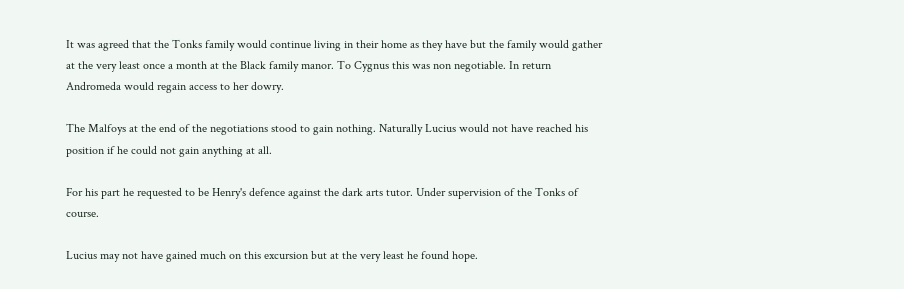It was agreed that the Tonks family would continue living in their home as they have but the family would gather at the very least once a month at the Black family manor. To Cygnus this was non negotiable. In return Andromeda would regain access to her dowry.

The Malfoys at the end of the negotiations stood to gain nothing. Naturally Lucius would not have reached his position if he could not gain anything at all.

For his part he requested to be Henry's defence against the dark arts tutor. Under supervision of the Tonks of course.

Lucius may not have gained much on this excursion but at the very least he found hope.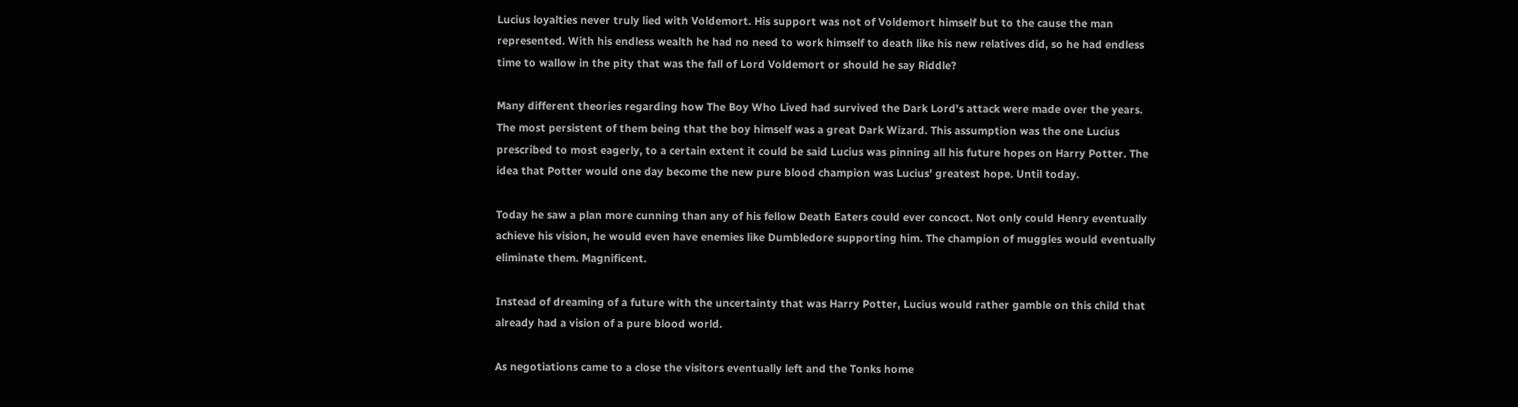Lucius loyalties never truly lied with Voldemort. His support was not of Voldemort himself but to the cause the man represented. With his endless wealth he had no need to work himself to death like his new relatives did, so he had endless time to wallow in the pity that was the fall of Lord Voldemort or should he say Riddle?

Many different theories regarding how The Boy Who Lived had survived the Dark Lord's attack were made over the years. The most persistent of them being that the boy himself was a great Dark Wizard. This assumption was the one Lucius prescribed to most eagerly, to a certain extent it could be said Lucius was pinning all his future hopes on Harry Potter. The idea that Potter would one day become the new pure blood champion was Lucius' greatest hope. Until today.

Today he saw a plan more cunning than any of his fellow Death Eaters could ever concoct. Not only could Henry eventually achieve his vision, he would even have enemies like Dumbledore supporting him. The champion of muggles would eventually eliminate them. Magnificent.

Instead of dreaming of a future with the uncertainty that was Harry Potter, Lucius would rather gamble on this child that already had a vision of a pure blood world.

As negotiations came to a close the visitors eventually left and the Tonks home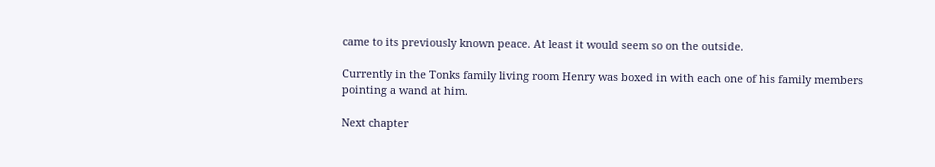came to its previously known peace. At least it would seem so on the outside.

Currently in the Tonks family living room Henry was boxed in with each one of his family members pointing a wand at him.

Next chapter